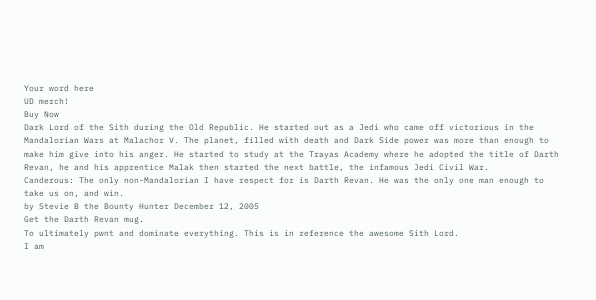Your word here
UD merch!
Buy Now
Dark Lord of the Sith during the Old Republic. He started out as a Jedi who came off victorious in the Mandalorian Wars at Malachor V. The planet, filled with death and Dark Side power was more than enough to make him give into his anger. He started to study at the Trayas Academy where he adopted the title of Darth Revan, he and his apprentice Malak then started the next battle, the infamous Jedi Civil War.
Canderous: The only non-Mandalorian I have respect for is Darth Revan. He was the only one man enough to take us on, and win.
by Stevie B the Bounty Hunter December 12, 2005
Get the Darth Revan mug.
To ultimately pwnt and dominate everything. This is in reference the awesome Sith Lord.
I am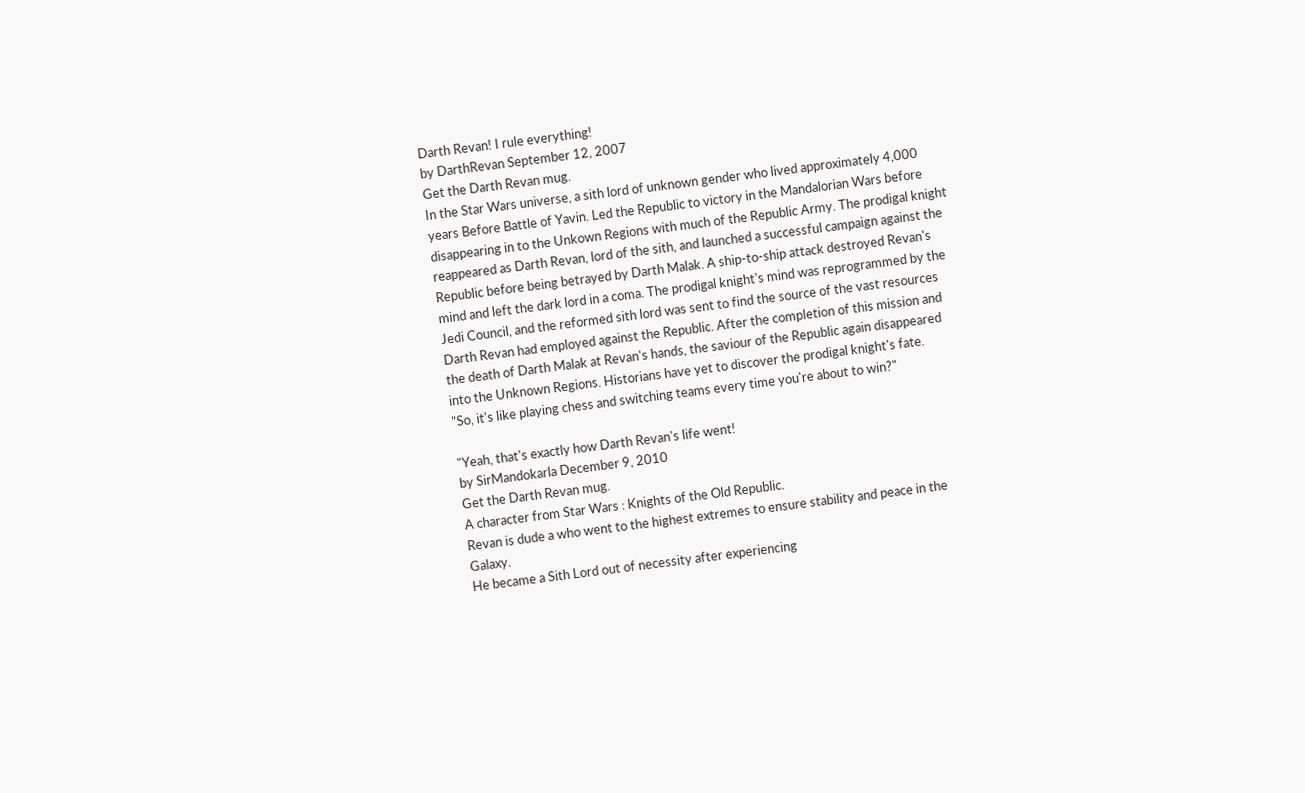Darth Revan! I rule everything!
by DarthRevan September 12, 2007
Get the Darth Revan mug.
In the Star Wars universe, a sith lord of unknown gender who lived approximately 4,000 years Before Battle of Yavin. Led the Republic to victory in the Mandalorian Wars before disappearing in to the Unkown Regions with much of the Republic Army. The prodigal knight reappeared as Darth Revan, lord of the sith, and launched a successful campaign against the Republic before being betrayed by Darth Malak. A ship-to-ship attack destroyed Revan's mind and left the dark lord in a coma. The prodigal knight's mind was reprogrammed by the Jedi Council, and the reformed sith lord was sent to find the source of the vast resources Darth Revan had employed against the Republic. After the completion of this mission and the death of Darth Malak at Revan's hands, the saviour of the Republic again disappeared into the Unknown Regions. Historians have yet to discover the prodigal knight's fate.
"So, it's like playing chess and switching teams every time you're about to win?"

"Yeah, that's exactly how Darth Revan's life went!
by SirMandokarla December 9, 2010
Get the Darth Revan mug.
A character from Star Wars : Knights of the Old Republic.
Revan is dude a who went to the highest extremes to ensure stability and peace in the Galaxy.
He became a Sith Lord out of necessity after experiencing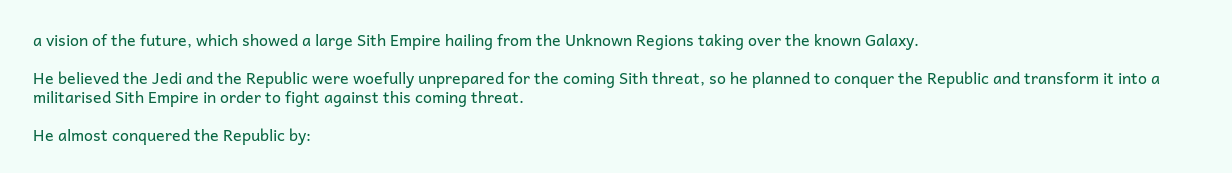a vision of the future, which showed a large Sith Empire hailing from the Unknown Regions taking over the known Galaxy.

He believed the Jedi and the Republic were woefully unprepared for the coming Sith threat, so he planned to conquer the Republic and transform it into a militarised Sith Empire in order to fight against this coming threat.

He almost conquered the Republic by: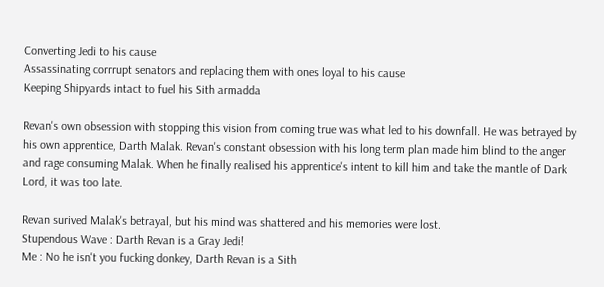Converting Jedi to his cause
Assassinating corrrupt senators and replacing them with ones loyal to his cause
Keeping Shipyards intact to fuel his Sith armadda

Revan's own obsession with stopping this vision from coming true was what led to his downfall. He was betrayed by his own apprentice, Darth Malak. Revan's constant obsession with his long term plan made him blind to the anger and rage consuming Malak. When he finally realised his apprentice's intent to kill him and take the mantle of Dark Lord, it was too late.

Revan surived Malak's betrayal, but his mind was shattered and his memories were lost.
Stupendous Wave : Darth Revan is a Gray Jedi!
Me : No he isn't you fucking donkey, Darth Revan is a Sith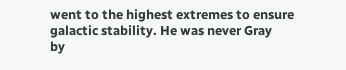went to the highest extremes to ensure galactic stability. He was never Gray
by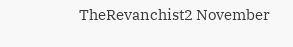TheRevanchist2 November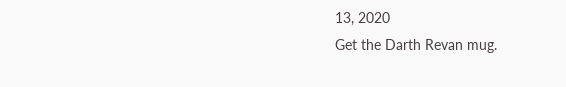13, 2020
Get the Darth Revan mug.